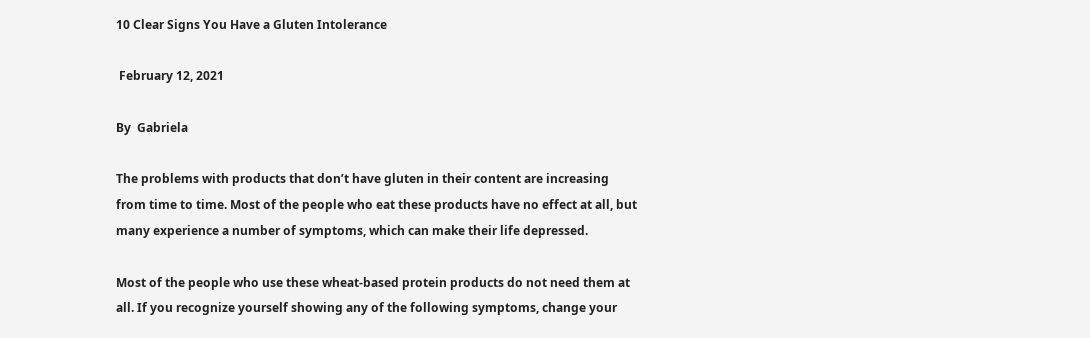10 Clear Signs You Have a Gluten Intolerance

 February 12, 2021

By  Gabriela

The problems with products that don’t have gluten in their content are increasing from time to time. Most of the people who eat these products have no effect at all, but many experience a number of symptoms, which can make their life depressed.

Most of the people who use these wheat-based protein products do not need them at all. If you recognize yourself showing any of the following symptoms, change your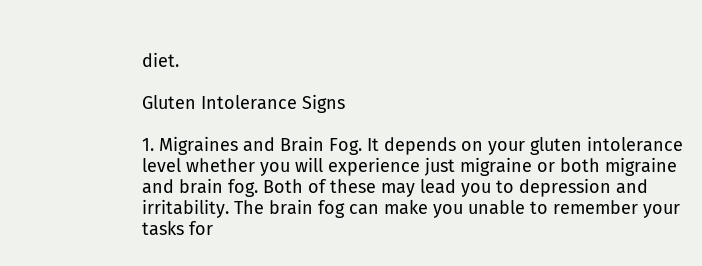diet.

Gluten Intolerance Signs

1. Migraines and Brain Fog. It depends on your gluten intolerance level whether you will experience just migraine or both migraine and brain fog. Both of these may lead you to depression and irritability. The brain fog can make you unable to remember your tasks for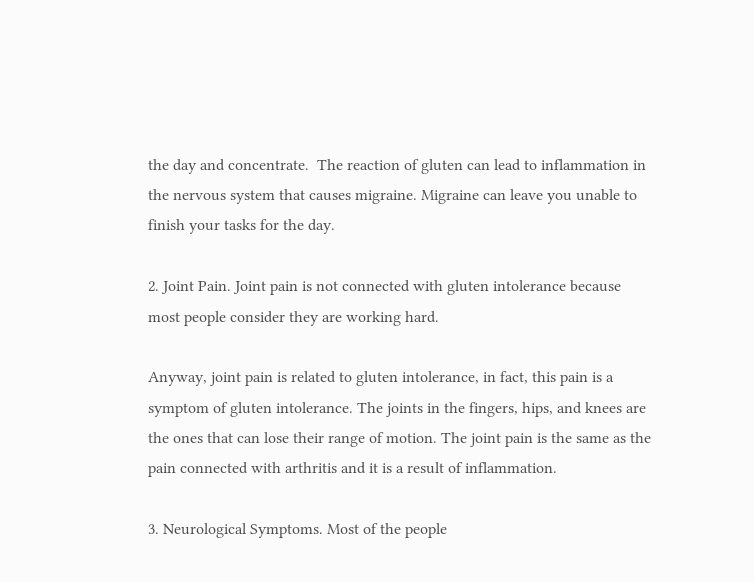the day and concentrate.  The reaction of gluten can lead to inflammation in the nervous system that causes migraine. Migraine can leave you unable to finish your tasks for the day.

2. Joint Pain. Joint pain is not connected with gluten intolerance because most people consider they are working hard.

Anyway, joint pain is related to gluten intolerance, in fact, this pain is a symptom of gluten intolerance. The joints in the fingers, hips, and knees are the ones that can lose their range of motion. The joint pain is the same as the pain connected with arthritis and it is a result of inflammation.

3. Neurological Symptoms. Most of the people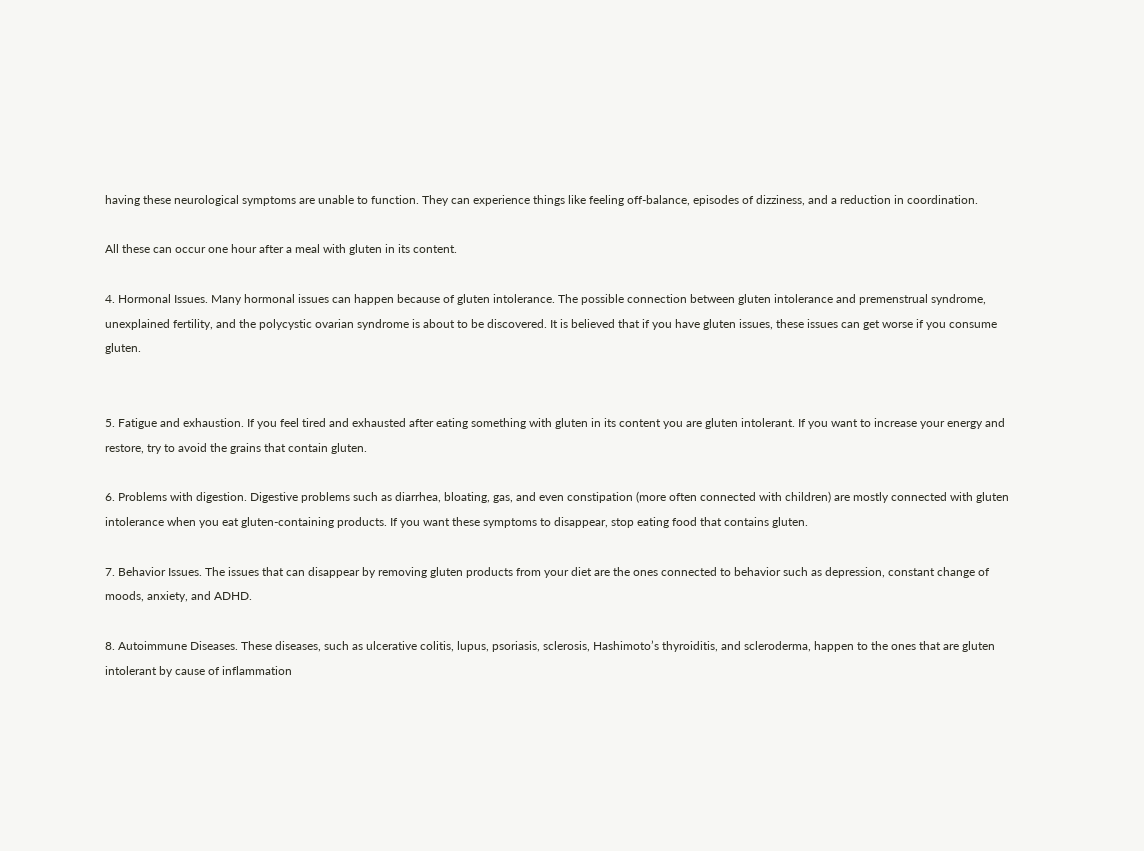having these neurological symptoms are unable to function. They can experience things like feeling off-balance, episodes of dizziness, and a reduction in coordination.

All these can occur one hour after a meal with gluten in its content.

4. Hormonal Issues. Many hormonal issues can happen because of gluten intolerance. The possible connection between gluten intolerance and premenstrual syndrome, unexplained fertility, and the polycystic ovarian syndrome is about to be discovered. It is believed that if you have gluten issues, these issues can get worse if you consume gluten.


5. Fatigue and exhaustion. If you feel tired and exhausted after eating something with gluten in its content you are gluten intolerant. If you want to increase your energy and restore, try to avoid the grains that contain gluten.

6. Problems with digestion. Digestive problems such as diarrhea, bloating, gas, and even constipation (more often connected with children) are mostly connected with gluten intolerance when you eat gluten-containing products. If you want these symptoms to disappear, stop eating food that contains gluten.

7. Behavior Issues. The issues that can disappear by removing gluten products from your diet are the ones connected to behavior such as depression, constant change of moods, anxiety, and ADHD.

8. Autoimmune Diseases. These diseases, such as ulcerative colitis, lupus, psoriasis, sclerosis, Hashimoto’s thyroiditis, and scleroderma, happen to the ones that are gluten intolerant by cause of inflammation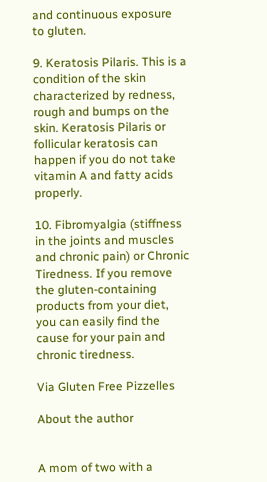and continuous exposure to gluten.

9. Keratosis Pilaris. This is a condition of the skin characterized by redness, rough and bumps on the skin. Keratosis Pilaris or follicular keratosis can happen if you do not take vitamin A and fatty acids properly.

10. Fibromyalgia (stiffness in the joints and muscles and chronic pain) or Chronic Tiredness. If you remove the gluten-containing products from your diet, you can easily find the cause for your pain and chronic tiredness.

Via Gluten Free Pizzelles

About the author


A mom of two with a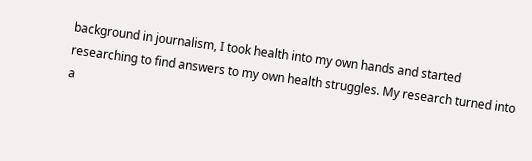background in journalism, I took health into my own hands and started researching to find answers to my own health struggles. My research turned into a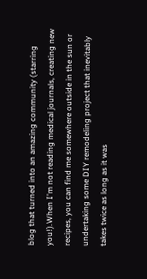blog that turned into an amazing community (starring you!).When I'm not reading medical journals, creating new recipes, you can find me somewhere outside in the sun or undertaking some DIY remodeling project that inevitably takes twice as long as it was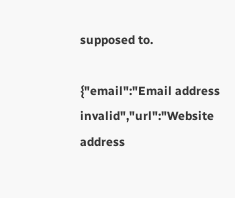supposed to.

{"email":"Email address invalid","url":"Website address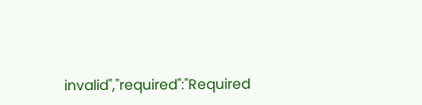invalid","required":"Required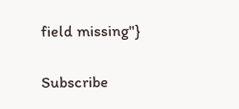field missing"}

Subscribe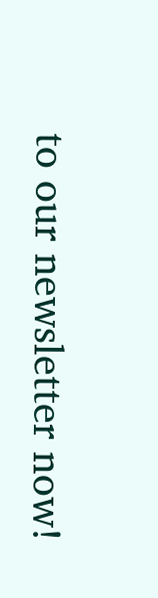to our newsletter now!